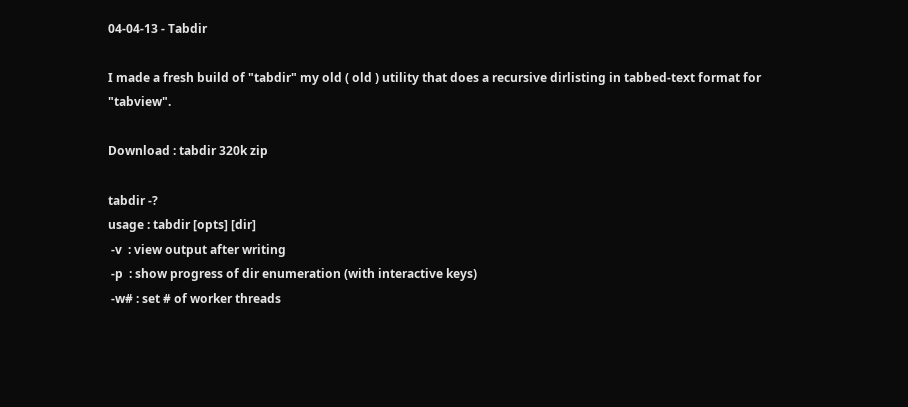04-04-13 - Tabdir

I made a fresh build of "tabdir" my old ( old ) utility that does a recursive dirlisting in tabbed-text format for "tabview".

Download : tabdir 320k zip

tabdir -?
usage : tabdir [opts] [dir]
 -v  : view output after writing
 -p  : show progress of dir enumeration (with interactive keys)
 -w# : set # of worker threads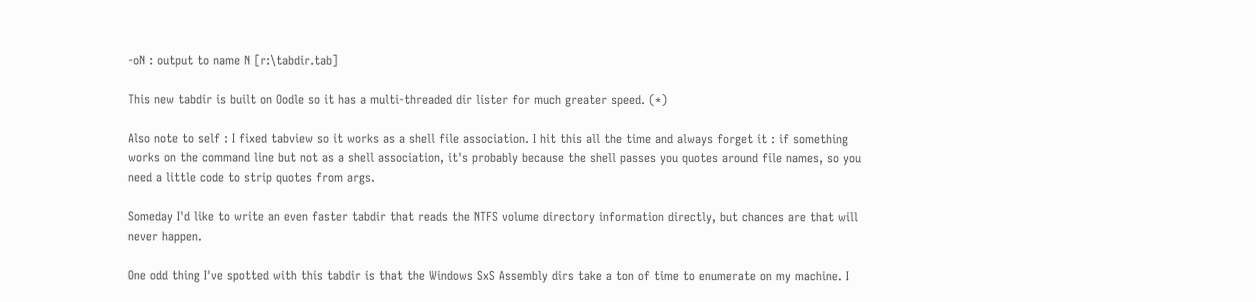-oN : output to name N [r:\tabdir.tab]

This new tabdir is built on Oodle so it has a multi-threaded dir lister for much greater speed. (*)

Also note to self : I fixed tabview so it works as a shell file association. I hit this all the time and always forget it : if something works on the command line but not as a shell association, it's probably because the shell passes you quotes around file names, so you need a little code to strip quotes from args.

Someday I'd like to write an even faster tabdir that reads the NTFS volume directory information directly, but chances are that will never happen.

One odd thing I've spotted with this tabdir is that the Windows SxS Assembly dirs take a ton of time to enumerate on my machine. I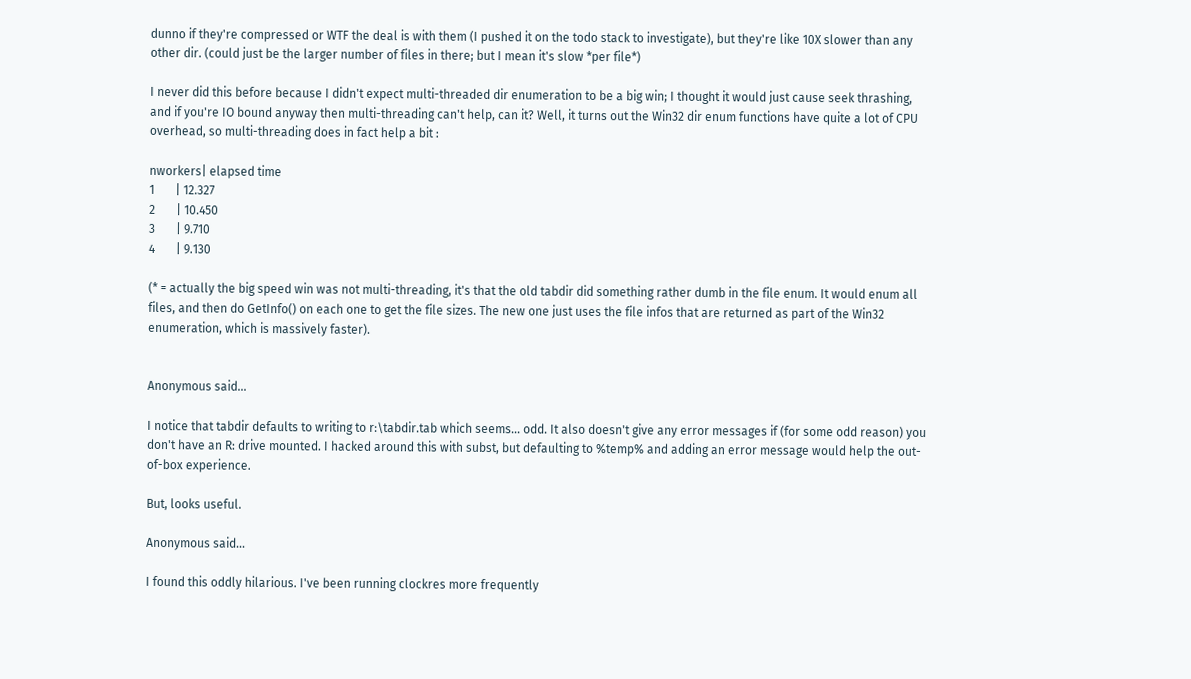dunno if they're compressed or WTF the deal is with them (I pushed it on the todo stack to investigate), but they're like 10X slower than any other dir. (could just be the larger number of files in there; but I mean it's slow *per file*)

I never did this before because I didn't expect multi-threaded dir enumeration to be a big win; I thought it would just cause seek thrashing, and if you're IO bound anyway then multi-threading can't help, can it? Well, it turns out the Win32 dir enum functions have quite a lot of CPU overhead, so multi-threading does in fact help a bit :

nworkers| elapsed time
1       | 12.327
2       | 10.450
3       | 9.710
4       | 9.130

(* = actually the big speed win was not multi-threading, it's that the old tabdir did something rather dumb in the file enum. It would enum all files, and then do GetInfo() on each one to get the file sizes. The new one just uses the file infos that are returned as part of the Win32 enumeration, which is massively faster).


Anonymous said...

I notice that tabdir defaults to writing to r:\tabdir.tab which seems... odd. It also doesn't give any error messages if (for some odd reason) you don't have an R: drive mounted. I hacked around this with subst, but defaulting to %temp% and adding an error message would help the out-of-box experience.

But, looks useful.

Anonymous said...

I found this oddly hilarious. I've been running clockres more frequently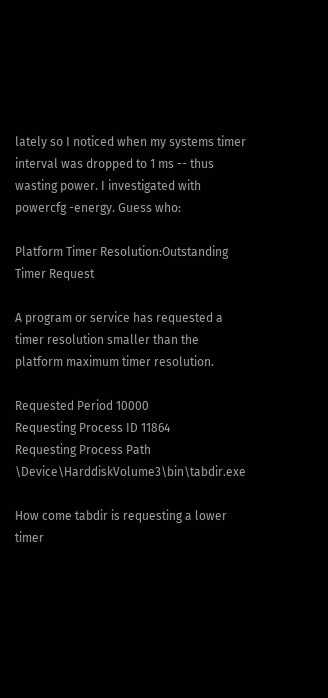lately so I noticed when my systems timer interval was dropped to 1 ms -- thus wasting power. I investigated with powercfg -energy. Guess who:

Platform Timer Resolution:Outstanding Timer Request

A program or service has requested a timer resolution smaller than the platform maximum timer resolution.

Requested Period 10000
Requesting Process ID 11864
Requesting Process Path \Device\HarddiskVolume3\bin\tabdir.exe

How come tabdir is requesting a lower timer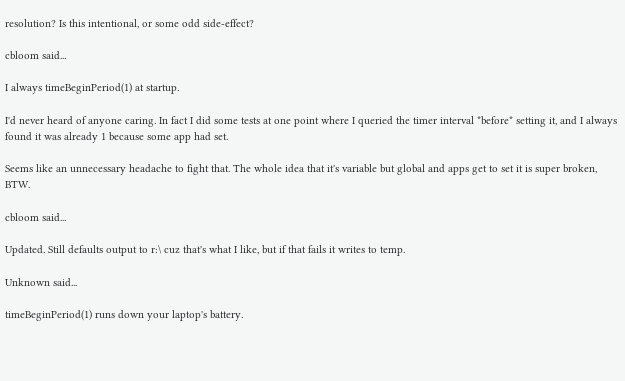resolution? Is this intentional, or some odd side-effect?

cbloom said...

I always timeBeginPeriod(1) at startup.

I'd never heard of anyone caring. In fact I did some tests at one point where I queried the timer interval *before* setting it, and I always found it was already 1 because some app had set.

Seems like an unnecessary headache to fight that. The whole idea that it's variable but global and apps get to set it is super broken, BTW.

cbloom said...

Updated. Still defaults output to r:\ cuz that's what I like, but if that fails it writes to temp.

Unknown said...

timeBeginPeriod(1) runs down your laptop's battery.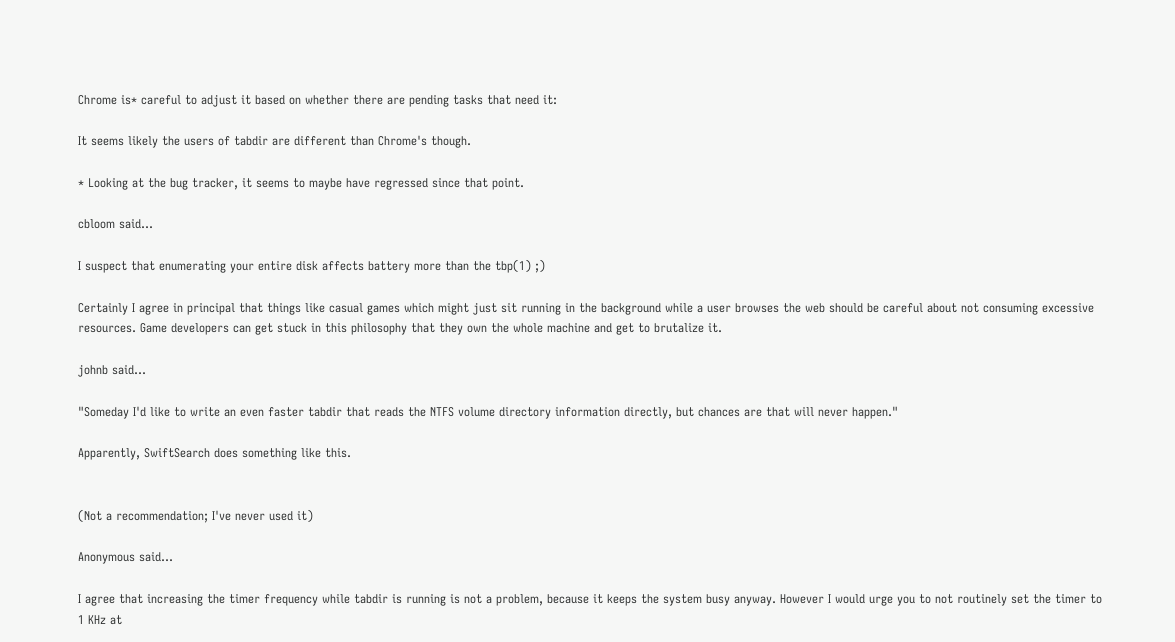Chrome is* careful to adjust it based on whether there are pending tasks that need it:

It seems likely the users of tabdir are different than Chrome's though.

* Looking at the bug tracker, it seems to maybe have regressed since that point.

cbloom said...

I suspect that enumerating your entire disk affects battery more than the tbp(1) ;)

Certainly I agree in principal that things like casual games which might just sit running in the background while a user browses the web should be careful about not consuming excessive resources. Game developers can get stuck in this philosophy that they own the whole machine and get to brutalize it.

johnb said...

"Someday I'd like to write an even faster tabdir that reads the NTFS volume directory information directly, but chances are that will never happen."

Apparently, SwiftSearch does something like this.


(Not a recommendation; I've never used it)

Anonymous said...

I agree that increasing the timer frequency while tabdir is running is not a problem, because it keeps the system busy anyway. However I would urge you to not routinely set the timer to 1 KHz at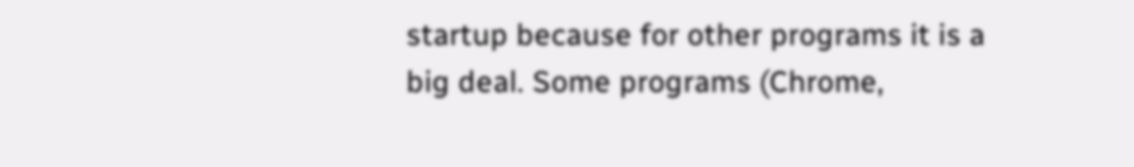startup because for other programs it is a big deal. Some programs (Chrome,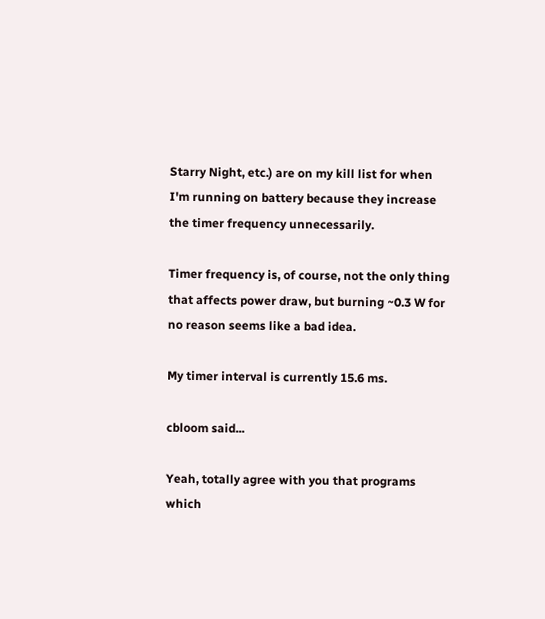Starry Night, etc.) are on my kill list for when I'm running on battery because they increase the timer frequency unnecessarily.

Timer frequency is, of course, not the only thing that affects power draw, but burning ~0.3 W for no reason seems like a bad idea.

My timer interval is currently 15.6 ms.

cbloom said...

Yeah, totally agree with you that programs which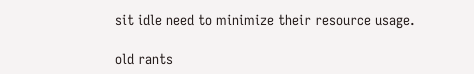sit idle need to minimize their resource usage.

old rants